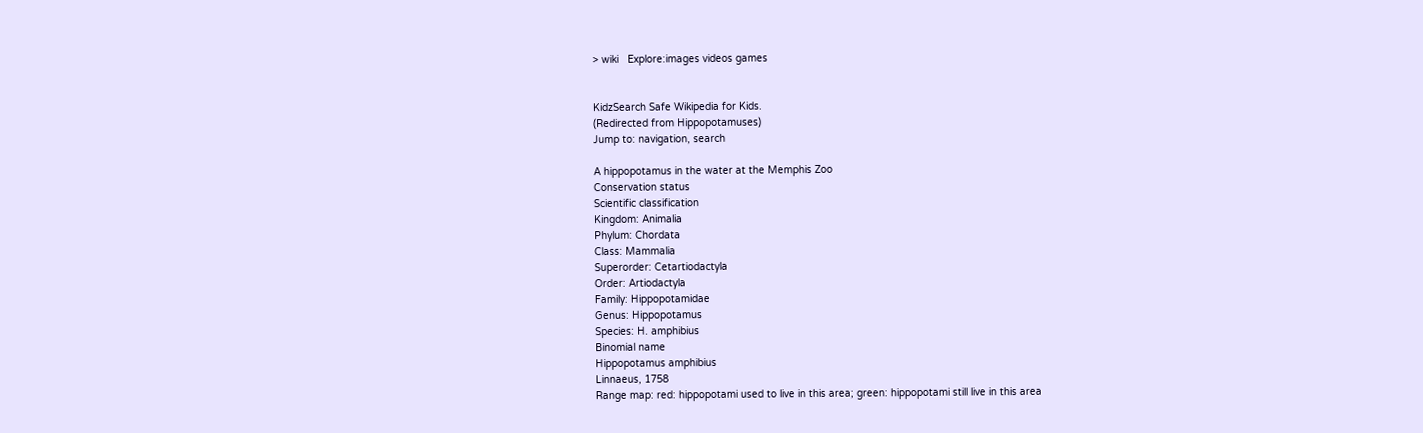> wiki   Explore:images videos games


KidzSearch Safe Wikipedia for Kids.
(Redirected from Hippopotamuses)
Jump to: navigation, search

A hippopotamus in the water at the Memphis Zoo
Conservation status
Scientific classification
Kingdom: Animalia
Phylum: Chordata
Class: Mammalia
Superorder: Cetartiodactyla
Order: Artiodactyla
Family: Hippopotamidae
Genus: Hippopotamus
Species: H. amphibius
Binomial name
Hippopotamus amphibius
Linnaeus, 1758
Range map: red: hippopotami used to live in this area; green: hippopotami still live in this area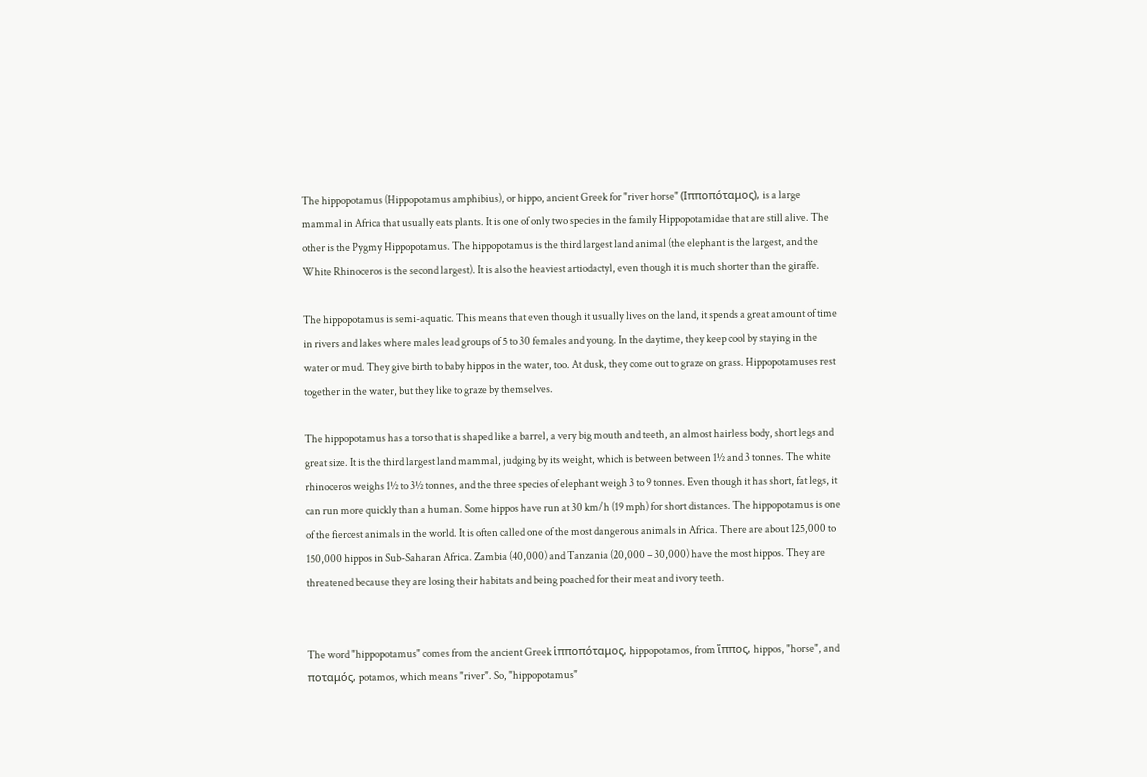The hippopotamus (Hippopotamus amphibius), or hippo, ancient Greek for "river horse" (Ιπποπόταμος), is a large mammal in Africa that usually eats plants. It is one of only two species in the family Hippopotamidae that are still alive. The other is the Pygmy Hippopotamus. The hippopotamus is the third largest land animal (the elephant is the largest, and the White Rhinoceros is the second largest). It is also the heaviest artiodactyl, even though it is much shorter than the giraffe.

The hippopotamus is semi-aquatic. This means that even though it usually lives on the land, it spends a great amount of time in rivers and lakes where males lead groups of 5 to 30 females and young. In the daytime, they keep cool by staying in the water or mud. They give birth to baby hippos in the water, too. At dusk, they come out to graze on grass. Hippopotamuses rest together in the water, but they like to graze by themselves.

The hippopotamus has a torso that is shaped like a barrel, a very big mouth and teeth, an almost hairless body, short legs and great size. It is the third largest land mammal, judging by its weight, which is between between 1½ and 3 tonnes. The white rhinoceros weighs 1½ to 3½ tonnes, and the three species of elephant weigh 3 to 9 tonnes. Even though it has short, fat legs, it can run more quickly than a human. Some hippos have run at 30 km/h (19 mph) for short distances. The hippopotamus is one of the fiercest animals in the world. It is often called one of the most dangerous animals in Africa. There are about 125,000 to 150,000 hippos in Sub-Saharan Africa. Zambia (40,000) and Tanzania (20,000 – 30,000) have the most hippos. They are threatened because they are losing their habitats and being poached for their meat and ivory teeth.


The word "hippopotamus" comes from the ancient Greek ἱπποπόταμος, hippopotamos, from ἵππος, hippos, "horse", and ποταμός, potamos, which means "river". So, "hippopotamus"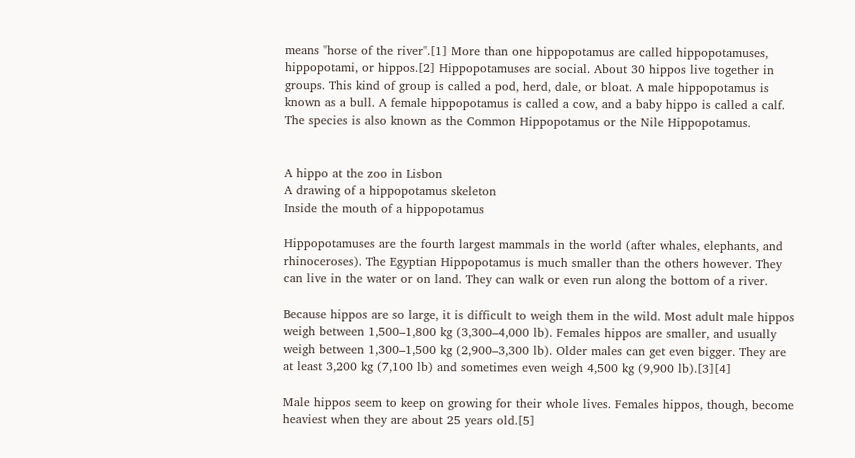means "horse of the river".[1] More than one hippopotamus are called hippopotamuses, hippopotami, or hippos.[2] Hippopotamuses are social. About 30 hippos live together in groups. This kind of group is called a pod, herd, dale, or bloat. A male hippopotamus is known as a bull. A female hippopotamus is called a cow, and a baby hippo is called a calf. The species is also known as the Common Hippopotamus or the Nile Hippopotamus.


A hippo at the zoo in Lisbon
A drawing of a hippopotamus skeleton
Inside the mouth of a hippopotamus

Hippopotamuses are the fourth largest mammals in the world (after whales, elephants, and rhinoceroses). The Egyptian Hippopotamus is much smaller than the others however. They can live in the water or on land. They can walk or even run along the bottom of a river.

Because hippos are so large, it is difficult to weigh them in the wild. Most adult male hippos weigh between 1,500–1,800 kg (3,300–4,000 lb). Females hippos are smaller, and usually weigh between 1,300–1,500 kg (2,900–3,300 lb). Older males can get even bigger. They are at least 3,200 kg (7,100 lb) and sometimes even weigh 4,500 kg (9,900 lb).[3][4]

Male hippos seem to keep on growing for their whole lives. Females hippos, though, become heaviest when they are about 25 years old.[5]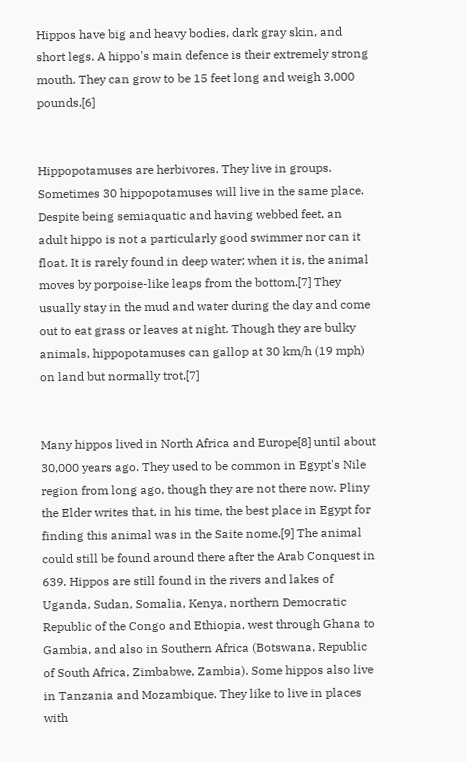Hippos have big and heavy bodies, dark gray skin, and short legs. A hippo's main defence is their extremely strong mouth. They can grow to be 15 feet long and weigh 3,000 pounds.[6]


Hippopotamuses are herbivores. They live in groups. Sometimes 30 hippopotamuses will live in the same place. Despite being semiaquatic and having webbed feet, an adult hippo is not a particularly good swimmer nor can it float. It is rarely found in deep water; when it is, the animal moves by porpoise-like leaps from the bottom.[7] They usually stay in the mud and water during the day and come out to eat grass or leaves at night. Though they are bulky animals, hippopotamuses can gallop at 30 km/h (19 mph) on land but normally trot.[7]


Many hippos lived in North Africa and Europe[8] until about 30,000 years ago. They used to be common in Egypt's Nile region from long ago, though they are not there now. Pliny the Elder writes that, in his time, the best place in Egypt for finding this animal was in the Saite nome.[9] The animal could still be found around there after the Arab Conquest in 639. Hippos are still found in the rivers and lakes of Uganda, Sudan, Somalia, Kenya, northern Democratic Republic of the Congo and Ethiopia, west through Ghana to Gambia, and also in Southern Africa (Botswana, Republic of South Africa, Zimbabwe, Zambia). Some hippos also live in Tanzania and Mozambique. They like to live in places with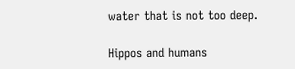water that is not too deep.

Hippos and humans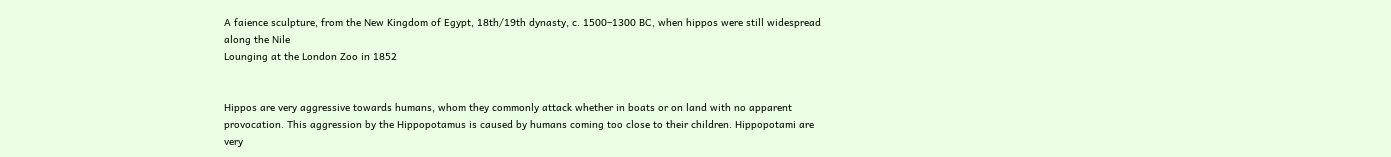A faience sculpture, from the New Kingdom of Egypt, 18th/19th dynasty, c. 1500–1300 BC, when hippos were still widespread along the Nile
Lounging at the London Zoo in 1852


Hippos are very aggressive towards humans, whom they commonly attack whether in boats or on land with no apparent provocation. This aggression by the Hippopotamus is caused by humans coming too close to their children. Hippopotami are very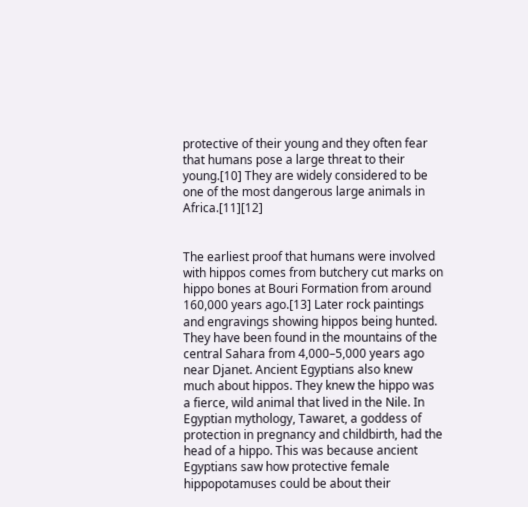protective of their young and they often fear that humans pose a large threat to their young.[10] They are widely considered to be one of the most dangerous large animals in Africa.[11][12]


The earliest proof that humans were involved with hippos comes from butchery cut marks on hippo bones at Bouri Formation from around 160,000 years ago.[13] Later rock paintings and engravings showing hippos being hunted. They have been found in the mountains of the central Sahara from 4,000–5,000 years ago near Djanet. Ancient Egyptians also knew much about hippos. They knew the hippo was a fierce, wild animal that lived in the Nile. In Egyptian mythology, Tawaret, a goddess of protection in pregnancy and childbirth, had the head of a hippo. This was because ancient Egyptians saw how protective female hippopotamuses could be about their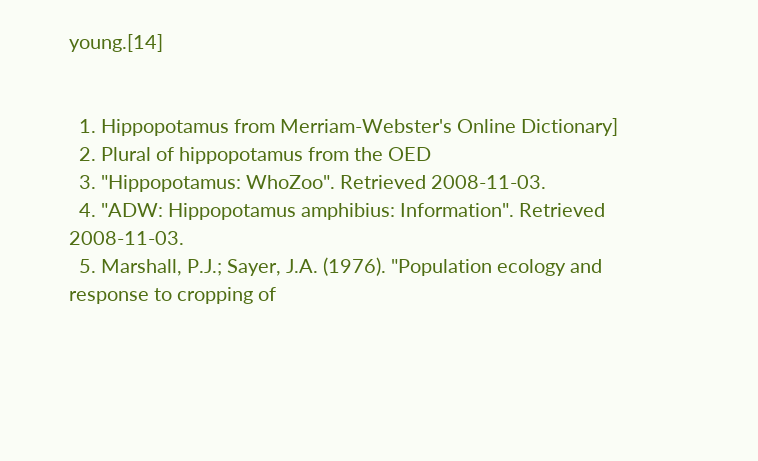young.[14]


  1. Hippopotamus from Merriam-Webster's Online Dictionary]
  2. Plural of hippopotamus from the OED
  3. "Hippopotamus: WhoZoo". Retrieved 2008-11-03.
  4. "ADW: Hippopotamus amphibius: Information". Retrieved 2008-11-03.
  5. Marshall, P.J.; Sayer, J.A. (1976). "Population ecology and response to cropping of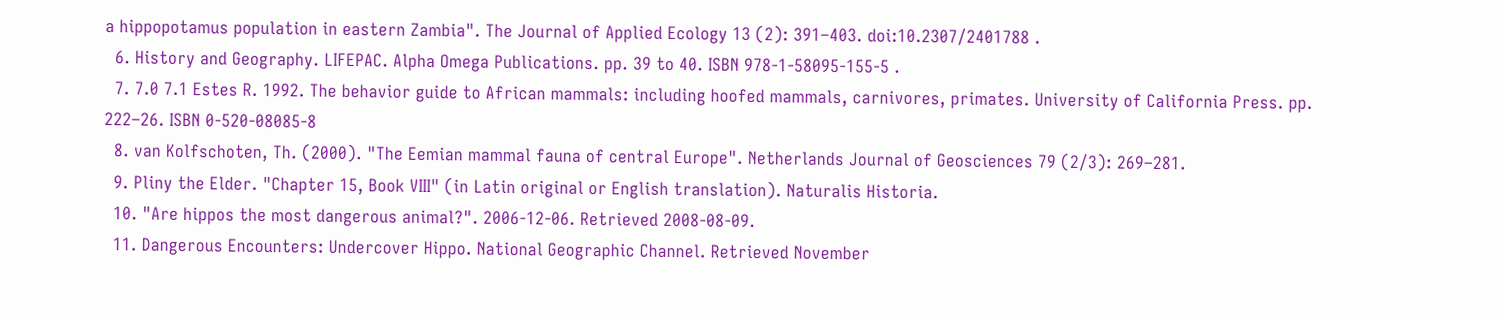a hippopotamus population in eastern Zambia". The Journal of Applied Ecology 13 (2): 391–403. doi:10.2307/2401788 .
  6. History and Geography. LIFEPAC. Alpha Omega Publications. pp. 39 to 40. ISBN 978-1-58095-155-5 .
  7. 7.0 7.1 Estes R. 1992. The behavior guide to African mammals: including hoofed mammals, carnivores, primates. University of California Press. pp. 222–26. ISBN 0-520-08085-8
  8. van Kolfschoten, Th. (2000). "The Eemian mammal fauna of central Europe". Netherlands Journal of Geosciences 79 (2/3): 269–281.
  9. Pliny the Elder. "Chapter 15, Book VIII" (in Latin original or English translation). Naturalis Historia.
  10. "Are hippos the most dangerous animal?". 2006-12-06. Retrieved 2008-08-09.
  11. Dangerous Encounters: Undercover Hippo. National Geographic Channel. Retrieved November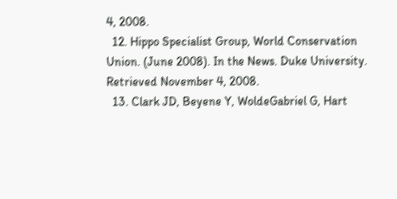4, 2008.
  12. Hippo Specialist Group, World Conservation Union. (June 2008). In the News. Duke University. Retrieved November 4, 2008.
  13. Clark JD, Beyene Y, WoldeGabriel G, Hart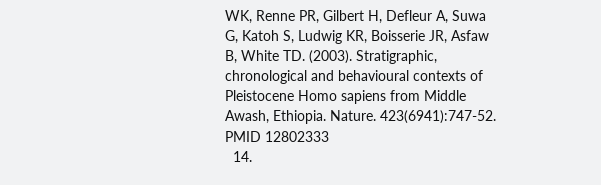WK, Renne PR, Gilbert H, Defleur A, Suwa G, Katoh S, Ludwig KR, Boisserie JR, Asfaw B, White TD. (2003). Stratigraphic, chronological and behavioural contexts of Pleistocene Homo sapiens from Middle Awash, Ethiopia. Nature. 423(6941):747-52. PMID 12802333
  14.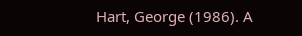Hart, George (1986). A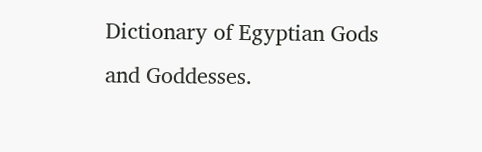Dictionary of Egyptian Gods and Goddesses.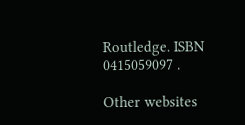Routledge. ISBN 0415059097 .

Other websites